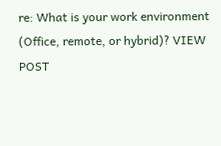re: What is your work environment (Office, remote, or hybrid)? VIEW POST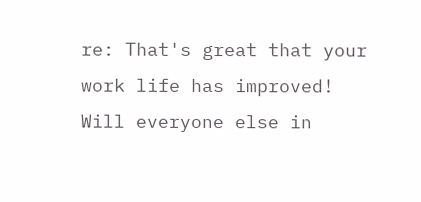re: That's great that your work life has improved! Will everyone else in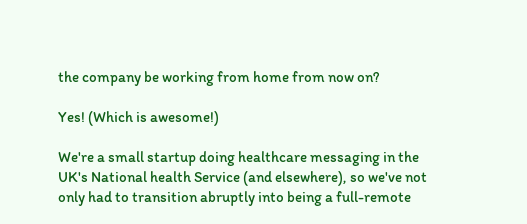the company be working from home from now on?

Yes! (Which is awesome!)

We're a small startup doing healthcare messaging in the UK's National health Service (and elsewhere), so we've not only had to transition abruptly into being a full-remote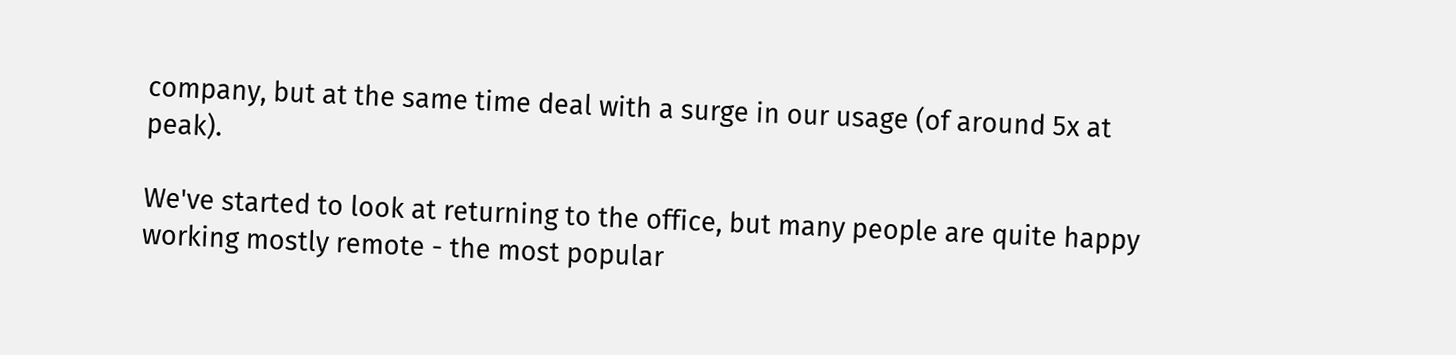company, but at the same time deal with a surge in our usage (of around 5x at peak).

We've started to look at returning to the office, but many people are quite happy working mostly remote - the most popular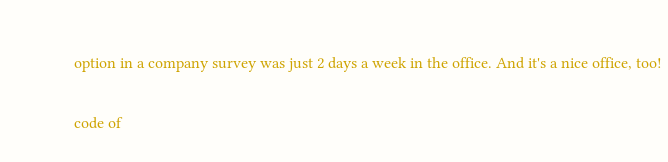option in a company survey was just 2 days a week in the office. And it's a nice office, too!

code of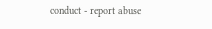conduct - report abuse